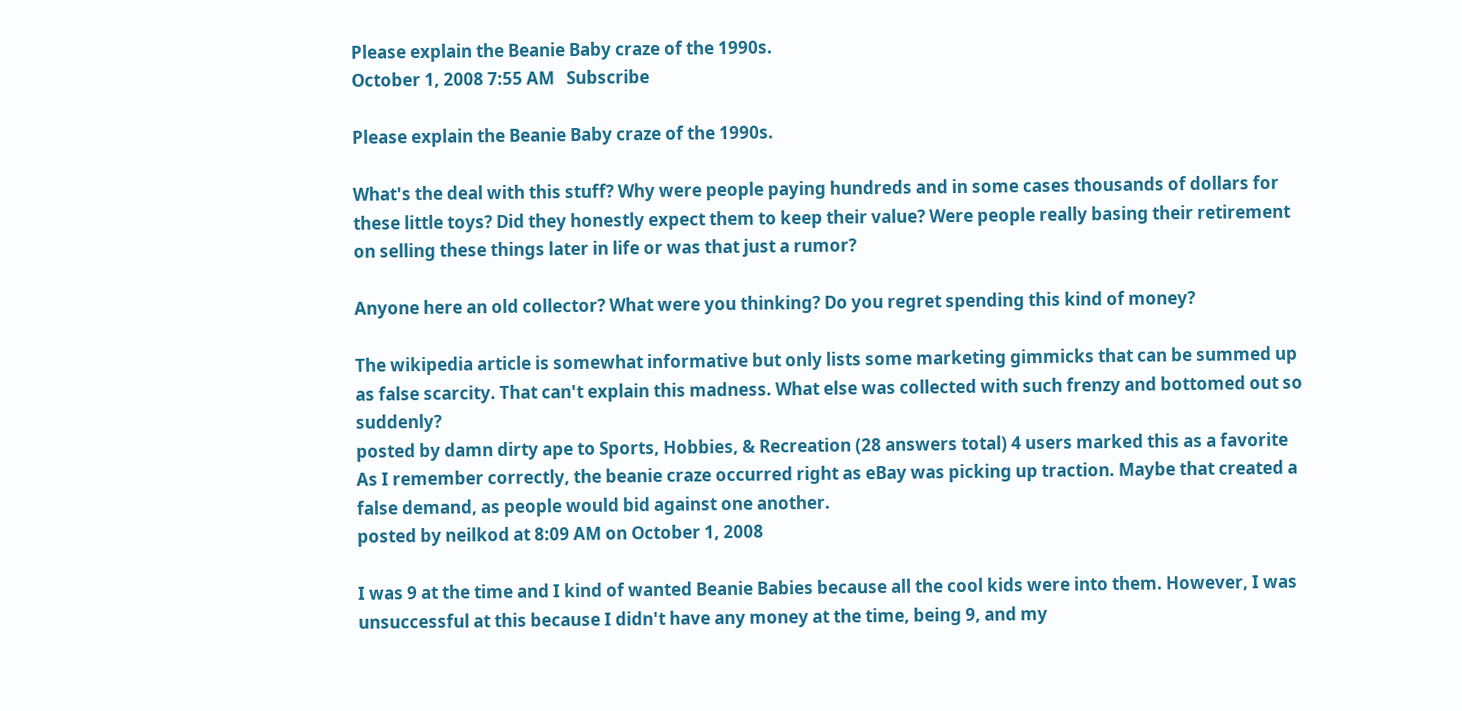Please explain the Beanie Baby craze of the 1990s.
October 1, 2008 7:55 AM   Subscribe

Please explain the Beanie Baby craze of the 1990s.

What's the deal with this stuff? Why were people paying hundreds and in some cases thousands of dollars for these little toys? Did they honestly expect them to keep their value? Were people really basing their retirement on selling these things later in life or was that just a rumor?

Anyone here an old collector? What were you thinking? Do you regret spending this kind of money?

The wikipedia article is somewhat informative but only lists some marketing gimmicks that can be summed up as false scarcity. That can't explain this madness. What else was collected with such frenzy and bottomed out so suddenly?
posted by damn dirty ape to Sports, Hobbies, & Recreation (28 answers total) 4 users marked this as a favorite
As I remember correctly, the beanie craze occurred right as eBay was picking up traction. Maybe that created a false demand, as people would bid against one another.
posted by neilkod at 8:09 AM on October 1, 2008

I was 9 at the time and I kind of wanted Beanie Babies because all the cool kids were into them. However, I was unsuccessful at this because I didn't have any money at the time, being 9, and my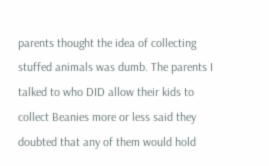parents thought the idea of collecting stuffed animals was dumb. The parents I talked to who DID allow their kids to collect Beanies more or less said they doubted that any of them would hold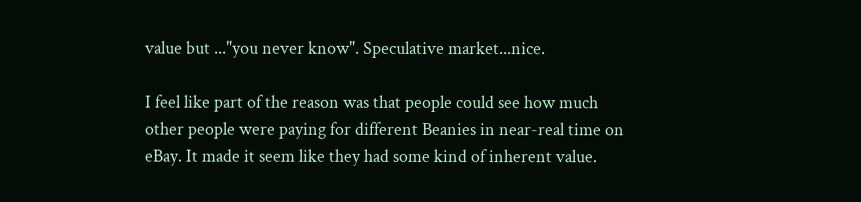value but ..."you never know". Speculative market...nice.

I feel like part of the reason was that people could see how much other people were paying for different Beanies in near-real time on eBay. It made it seem like they had some kind of inherent value.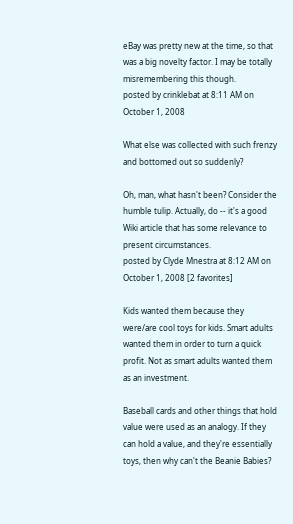eBay was pretty new at the time, so that was a big novelty factor. I may be totally misremembering this though.
posted by crinklebat at 8:11 AM on October 1, 2008

What else was collected with such frenzy and bottomed out so suddenly?

Oh, man, what hasn't been? Consider the humble tulip. Actually, do -- it's a good Wiki article that has some relevance to present circumstances.
posted by Clyde Mnestra at 8:12 AM on October 1, 2008 [2 favorites]

Kids wanted them because they were/are cool toys for kids. Smart adults wanted them in order to turn a quick profit. Not as smart adults wanted them as an investment.

Baseball cards and other things that hold value were used as an analogy. If they can hold a value, and they're essentially toys, then why can't the Beanie Babies?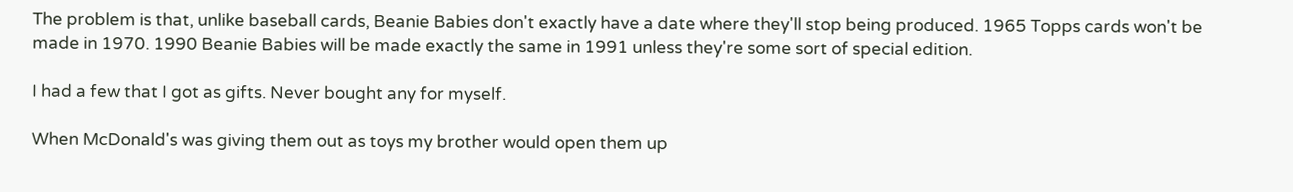The problem is that, unlike baseball cards, Beanie Babies don't exactly have a date where they'll stop being produced. 1965 Topps cards won't be made in 1970. 1990 Beanie Babies will be made exactly the same in 1991 unless they're some sort of special edition.

I had a few that I got as gifts. Never bought any for myself.

When McDonald's was giving them out as toys my brother would open them up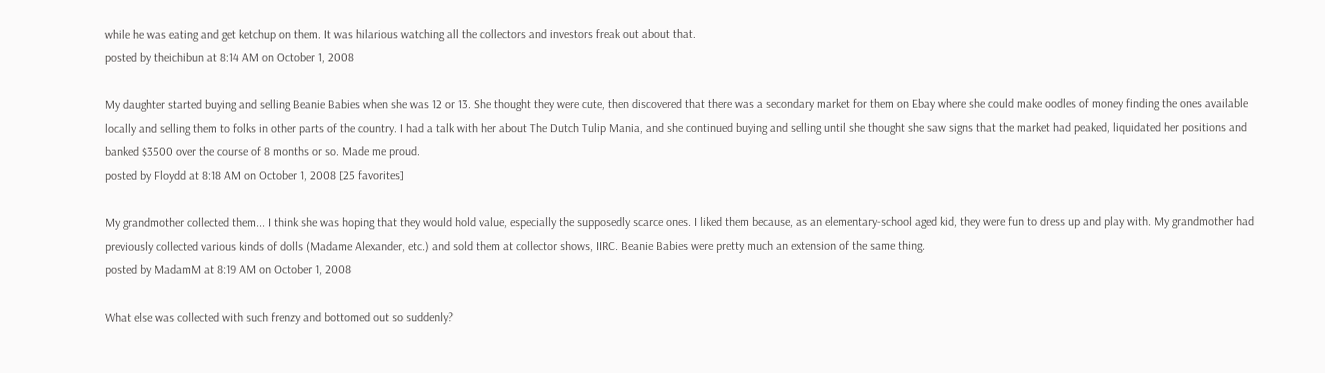while he was eating and get ketchup on them. It was hilarious watching all the collectors and investors freak out about that.
posted by theichibun at 8:14 AM on October 1, 2008

My daughter started buying and selling Beanie Babies when she was 12 or 13. She thought they were cute, then discovered that there was a secondary market for them on Ebay where she could make oodles of money finding the ones available locally and selling them to folks in other parts of the country. I had a talk with her about The Dutch Tulip Mania, and she continued buying and selling until she thought she saw signs that the market had peaked, liquidated her positions and banked $3500 over the course of 8 months or so. Made me proud.
posted by Floydd at 8:18 AM on October 1, 2008 [25 favorites]

My grandmother collected them... I think she was hoping that they would hold value, especially the supposedly scarce ones. I liked them because, as an elementary-school aged kid, they were fun to dress up and play with. My grandmother had previously collected various kinds of dolls (Madame Alexander, etc.) and sold them at collector shows, IIRC. Beanie Babies were pretty much an extension of the same thing.
posted by MadamM at 8:19 AM on October 1, 2008

What else was collected with such frenzy and bottomed out so suddenly?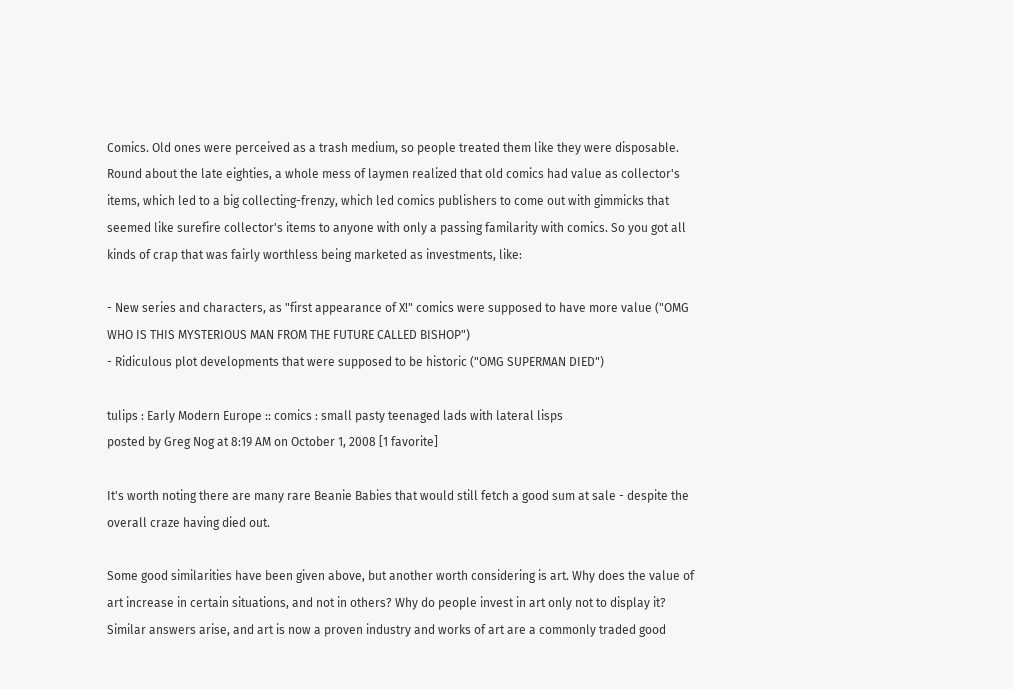Comics. Old ones were perceived as a trash medium, so people treated them like they were disposable. Round about the late eighties, a whole mess of laymen realized that old comics had value as collector's items, which led to a big collecting-frenzy, which led comics publishers to come out with gimmicks that seemed like surefire collector's items to anyone with only a passing familarity with comics. So you got all kinds of crap that was fairly worthless being marketed as investments, like:

- New series and characters, as "first appearance of X!" comics were supposed to have more value ("OMG WHO IS THIS MYSTERIOUS MAN FROM THE FUTURE CALLED BISHOP")
- Ridiculous plot developments that were supposed to be historic ("OMG SUPERMAN DIED")

tulips : Early Modern Europe :: comics : small pasty teenaged lads with lateral lisps
posted by Greg Nog at 8:19 AM on October 1, 2008 [1 favorite]

It's worth noting there are many rare Beanie Babies that would still fetch a good sum at sale - despite the overall craze having died out.

Some good similarities have been given above, but another worth considering is art. Why does the value of art increase in certain situations, and not in others? Why do people invest in art only not to display it? Similar answers arise, and art is now a proven industry and works of art are a commonly traded good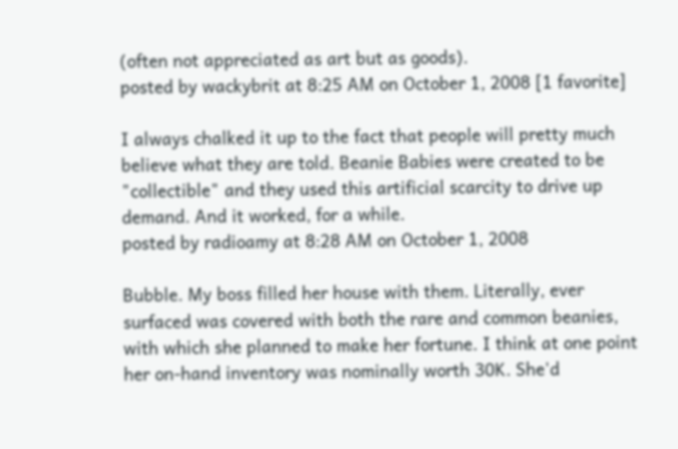(often not appreciated as art but as goods).
posted by wackybrit at 8:25 AM on October 1, 2008 [1 favorite]

I always chalked it up to the fact that people will pretty much believe what they are told. Beanie Babies were created to be "collectible" and they used this artificial scarcity to drive up demand. And it worked, for a while.
posted by radioamy at 8:28 AM on October 1, 2008

Bubble. My boss filled her house with them. Literally, ever surfaced was covered with both the rare and common beanies, with which she planned to make her fortune. I think at one point her on-hand inventory was nominally worth 30K. She'd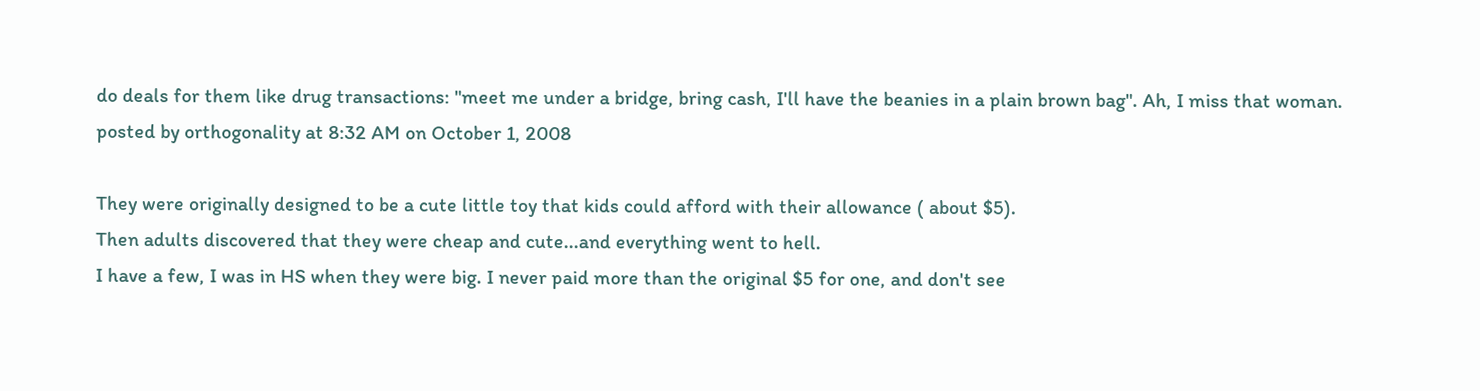do deals for them like drug transactions: "meet me under a bridge, bring cash, I'll have the beanies in a plain brown bag". Ah, I miss that woman.
posted by orthogonality at 8:32 AM on October 1, 2008

They were originally designed to be a cute little toy that kids could afford with their allowance ( about $5).
Then adults discovered that they were cheap and cute...and everything went to hell.
I have a few, I was in HS when they were big. I never paid more than the original $5 for one, and don't see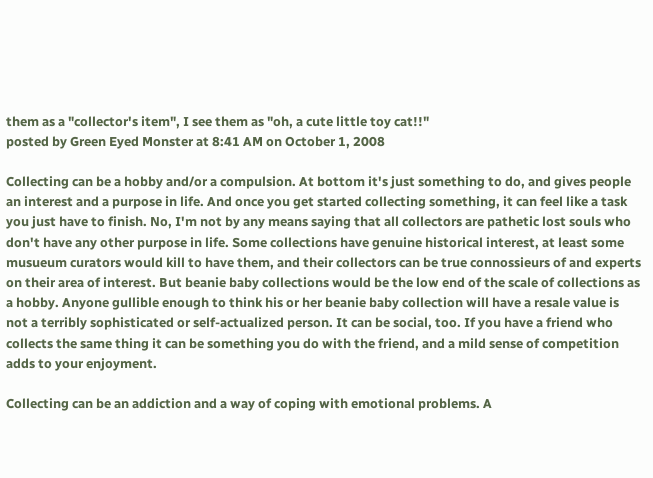them as a "collector's item", I see them as "oh, a cute little toy cat!!"
posted by Green Eyed Monster at 8:41 AM on October 1, 2008

Collecting can be a hobby and/or a compulsion. At bottom it's just something to do, and gives people an interest and a purpose in life. And once you get started collecting something, it can feel like a task you just have to finish. No, I'm not by any means saying that all collectors are pathetic lost souls who don't have any other purpose in life. Some collections have genuine historical interest, at least some musueum curators would kill to have them, and their collectors can be true connossieurs of and experts on their area of interest. But beanie baby collections would be the low end of the scale of collections as a hobby. Anyone gullible enough to think his or her beanie baby collection will have a resale value is not a terribly sophisticated or self-actualized person. It can be social, too. If you have a friend who collects the same thing it can be something you do with the friend, and a mild sense of competition adds to your enjoyment.

Collecting can be an addiction and a way of coping with emotional problems. A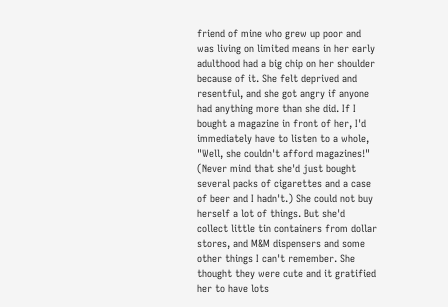friend of mine who grew up poor and was living on limited means in her early adulthood had a big chip on her shoulder because of it. She felt deprived and resentful, and she got angry if anyone had anything more than she did. If I bought a magazine in front of her, I'd immediately have to listen to a whole, "Well, she couldn't afford magazines!" (Never mind that she'd just bought several packs of cigarettes and a case of beer and I hadn't.) She could not buy herself a lot of things. But she'd collect little tin containers from dollar stores, and M&M dispensers and some other things I can't remember. She thought they were cute and it gratified her to have lots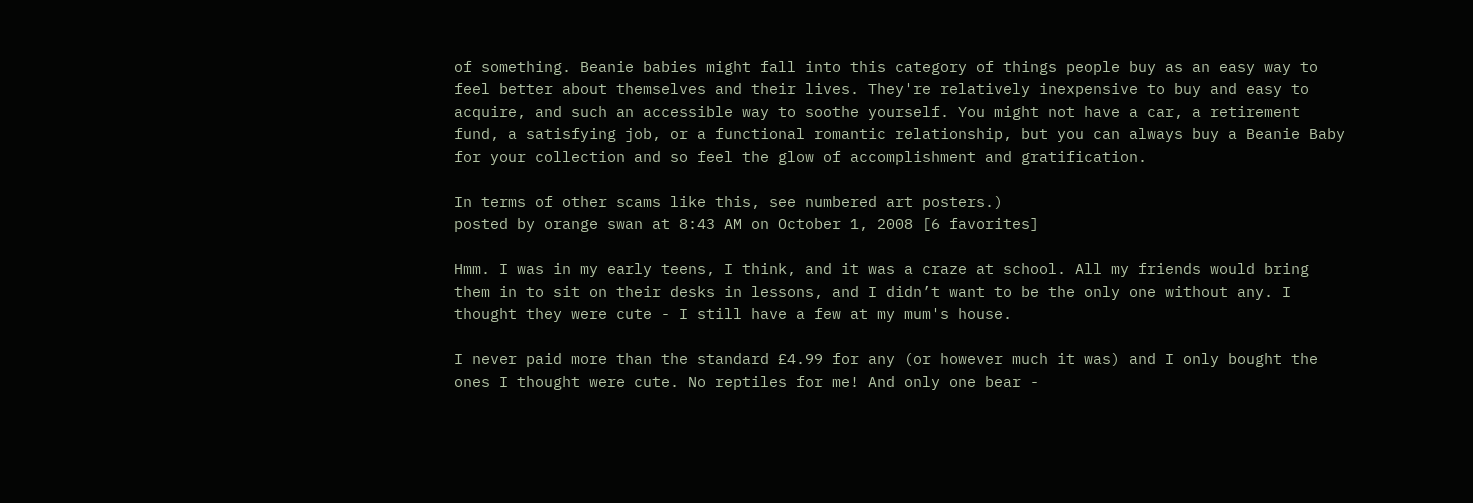of something. Beanie babies might fall into this category of things people buy as an easy way to feel better about themselves and their lives. They're relatively inexpensive to buy and easy to acquire, and such an accessible way to soothe yourself. You might not have a car, a retirement fund, a satisfying job, or a functional romantic relationship, but you can always buy a Beanie Baby for your collection and so feel the glow of accomplishment and gratification.

In terms of other scams like this, see numbered art posters.)
posted by orange swan at 8:43 AM on October 1, 2008 [6 favorites]

Hmm. I was in my early teens, I think, and it was a craze at school. All my friends would bring them in to sit on their desks in lessons, and I didn’t want to be the only one without any. I thought they were cute - I still have a few at my mum's house.

I never paid more than the standard £4.99 for any (or however much it was) and I only bought the ones I thought were cute. No reptiles for me! And only one bear -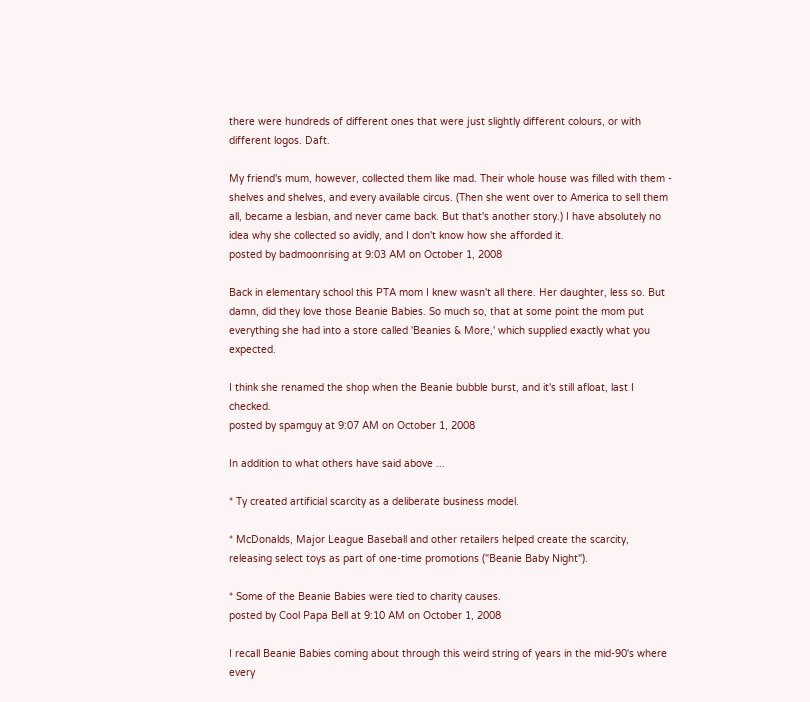there were hundreds of different ones that were just slightly different colours, or with different logos. Daft.

My friend's mum, however, collected them like mad. Their whole house was filled with them - shelves and shelves, and every available circus. (Then she went over to America to sell them all, became a lesbian, and never came back. But that's another story.) I have absolutely no idea why she collected so avidly, and I don't know how she afforded it.
posted by badmoonrising at 9:03 AM on October 1, 2008

Back in elementary school this PTA mom I knew wasn't all there. Her daughter, less so. But damn, did they love those Beanie Babies. So much so, that at some point the mom put everything she had into a store called 'Beanies & More,' which supplied exactly what you expected.

I think she renamed the shop when the Beanie bubble burst, and it's still afloat, last I checked.
posted by spamguy at 9:07 AM on October 1, 2008

In addition to what others have said above ...

* Ty created artificial scarcity as a deliberate business model.

* McDonalds, Major League Baseball and other retailers helped create the scarcity, releasing select toys as part of one-time promotions ("Beanie Baby Night").

* Some of the Beanie Babies were tied to charity causes.
posted by Cool Papa Bell at 9:10 AM on October 1, 2008

I recall Beanie Babies coming about through this weird string of years in the mid-90's where every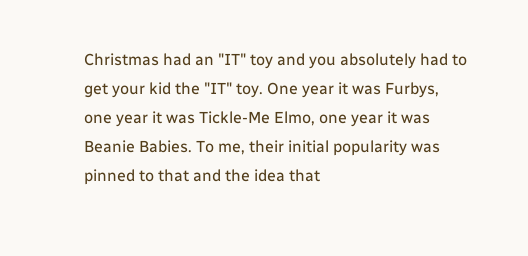Christmas had an "IT" toy and you absolutely had to get your kid the "IT" toy. One year it was Furbys, one year it was Tickle-Me Elmo, one year it was Beanie Babies. To me, their initial popularity was pinned to that and the idea that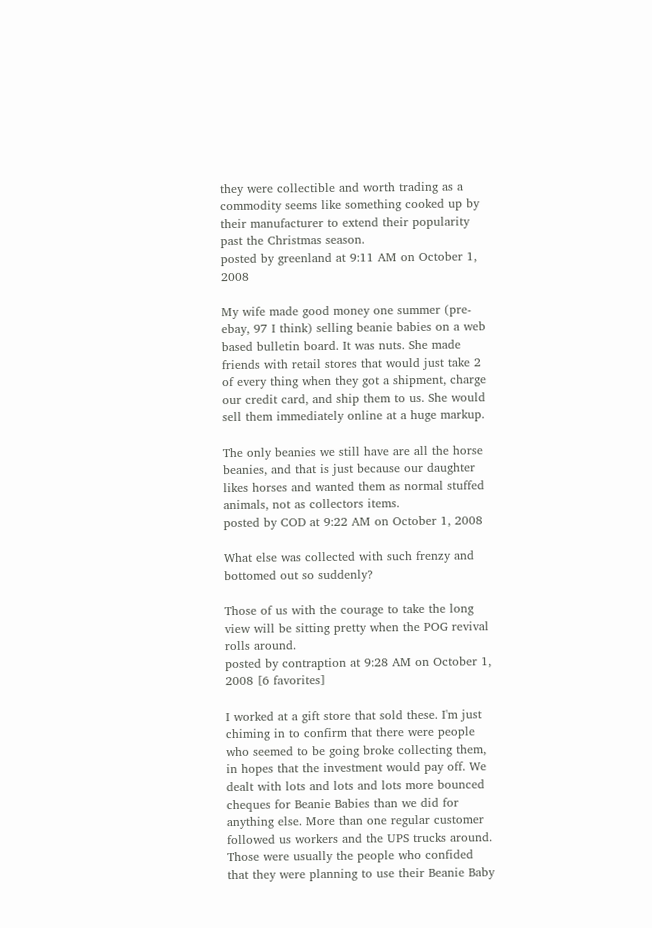they were collectible and worth trading as a commodity seems like something cooked up by their manufacturer to extend their popularity past the Christmas season.
posted by greenland at 9:11 AM on October 1, 2008

My wife made good money one summer (pre-ebay, 97 I think) selling beanie babies on a web based bulletin board. It was nuts. She made friends with retail stores that would just take 2 of every thing when they got a shipment, charge our credit card, and ship them to us. She would sell them immediately online at a huge markup.

The only beanies we still have are all the horse beanies, and that is just because our daughter likes horses and wanted them as normal stuffed animals, not as collectors items.
posted by COD at 9:22 AM on October 1, 2008

What else was collected with such frenzy and bottomed out so suddenly?

Those of us with the courage to take the long view will be sitting pretty when the POG revival rolls around.
posted by contraption at 9:28 AM on October 1, 2008 [6 favorites]

I worked at a gift store that sold these. I'm just chiming in to confirm that there were people who seemed to be going broke collecting them, in hopes that the investment would pay off. We dealt with lots and lots and lots more bounced cheques for Beanie Babies than we did for anything else. More than one regular customer followed us workers and the UPS trucks around. Those were usually the people who confided that they were planning to use their Beanie Baby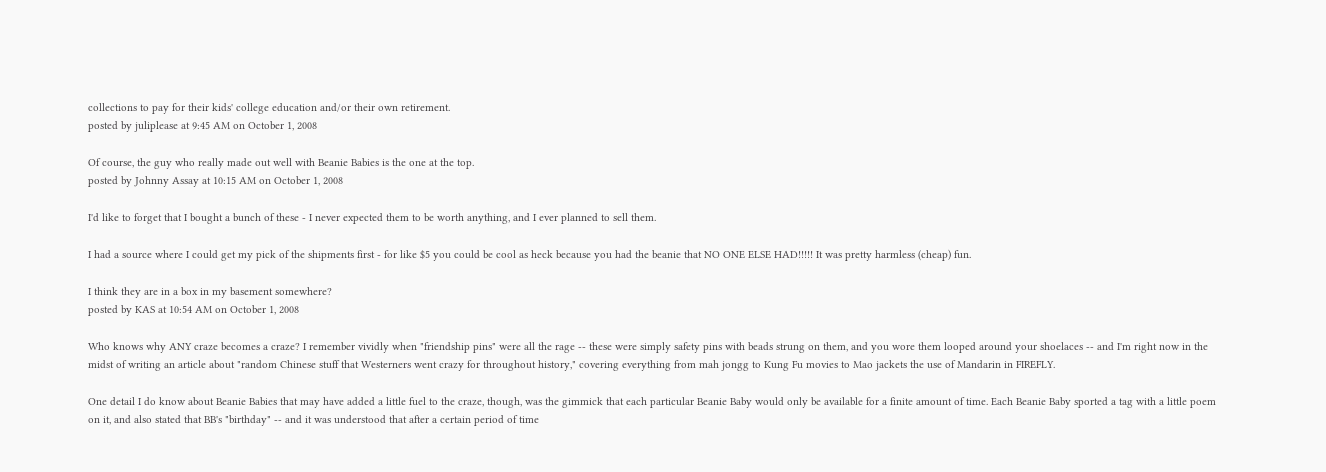collections to pay for their kids' college education and/or their own retirement.
posted by juliplease at 9:45 AM on October 1, 2008

Of course, the guy who really made out well with Beanie Babies is the one at the top.
posted by Johnny Assay at 10:15 AM on October 1, 2008

I'd like to forget that I bought a bunch of these - I never expected them to be worth anything, and I ever planned to sell them.

I had a source where I could get my pick of the shipments first - for like $5 you could be cool as heck because you had the beanie that NO ONE ELSE HAD!!!!! It was pretty harmless (cheap) fun.

I think they are in a box in my basement somewhere?
posted by KAS at 10:54 AM on October 1, 2008

Who knows why ANY craze becomes a craze? I remember vividly when "friendship pins" were all the rage -- these were simply safety pins with beads strung on them, and you wore them looped around your shoelaces -- and I'm right now in the midst of writing an article about "random Chinese stuff that Westerners went crazy for throughout history," covering everything from mah jongg to Kung Fu movies to Mao jackets the use of Mandarin in FIREFLY.

One detail I do know about Beanie Babies that may have added a little fuel to the craze, though, was the gimmick that each particular Beanie Baby would only be available for a finite amount of time. Each Beanie Baby sported a tag with a little poem on it, and also stated that BB's "birthday" -- and it was understood that after a certain period of time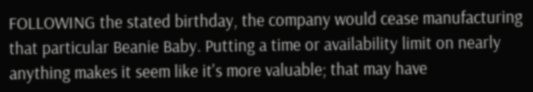FOLLOWING the stated birthday, the company would cease manufacturing that particular Beanie Baby. Putting a time or availability limit on nearly anything makes it seem like it's more valuable; that may have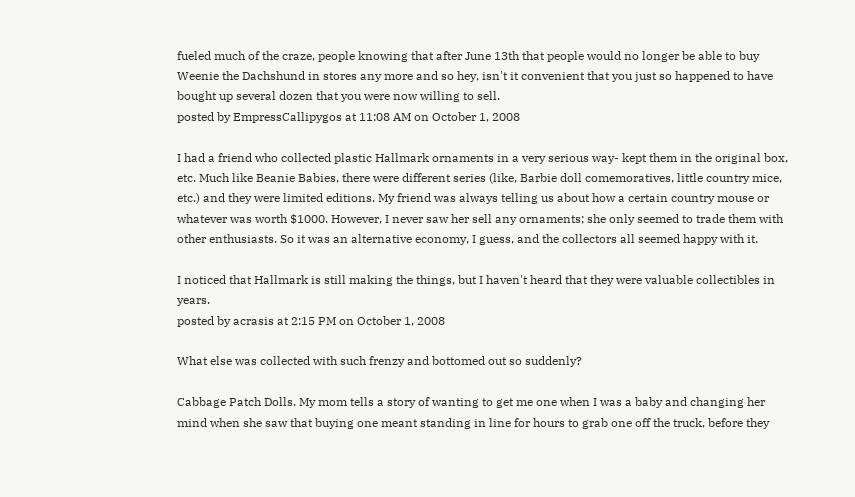fueled much of the craze, people knowing that after June 13th that people would no longer be able to buy Weenie the Dachshund in stores any more and so hey, isn't it convenient that you just so happened to have bought up several dozen that you were now willing to sell.
posted by EmpressCallipygos at 11:08 AM on October 1, 2008

I had a friend who collected plastic Hallmark ornaments in a very serious way- kept them in the original box, etc. Much like Beanie Babies, there were different series (like, Barbie doll comemoratives, little country mice, etc.) and they were limited editions. My friend was always telling us about how a certain country mouse or whatever was worth $1000. However, I never saw her sell any ornaments; she only seemed to trade them with other enthusiasts. So it was an alternative economy, I guess, and the collectors all seemed happy with it.

I noticed that Hallmark is still making the things, but I haven't heard that they were valuable collectibles in years.
posted by acrasis at 2:15 PM on October 1, 2008

What else was collected with such frenzy and bottomed out so suddenly?

Cabbage Patch Dolls. My mom tells a story of wanting to get me one when I was a baby and changing her mind when she saw that buying one meant standing in line for hours to grab one off the truck, before they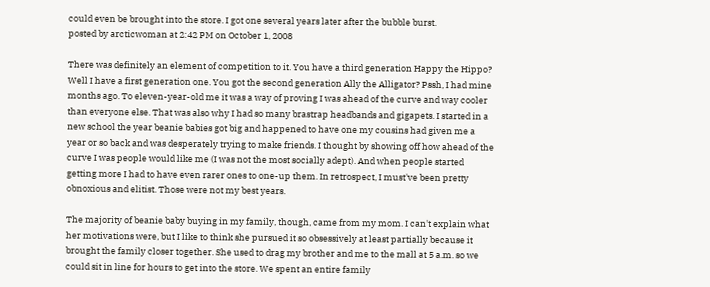could even be brought into the store. I got one several years later after the bubble burst.
posted by arcticwoman at 2:42 PM on October 1, 2008

There was definitely an element of competition to it. You have a third generation Happy the Hippo? Well I have a first generation one. You got the second generation Ally the Alligator? Pssh, I had mine months ago. To eleven-year-old me it was a way of proving I was ahead of the curve and way cooler than everyone else. That was also why I had so many brastrap headbands and gigapets. I started in a new school the year beanie babies got big and happened to have one my cousins had given me a year or so back and was desperately trying to make friends. I thought by showing off how ahead of the curve I was people would like me (I was not the most socially adept). And when people started getting more I had to have even rarer ones to one-up them. In retrospect, I must've been pretty obnoxious and elitist. Those were not my best years.

The majority of beanie baby buying in my family, though, came from my mom. I can't explain what her motivations were, but I like to think she pursued it so obsessively at least partially because it brought the family closer together. She used to drag my brother and me to the mall at 5 a.m. so we could sit in line for hours to get into the store. We spent an entire family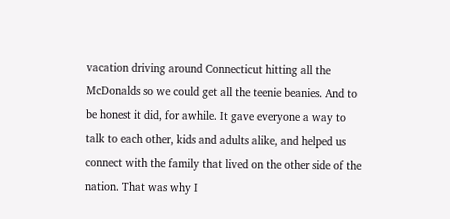vacation driving around Connecticut hitting all the McDonalds so we could get all the teenie beanies. And to be honest it did, for awhile. It gave everyone a way to talk to each other, kids and adults alike, and helped us connect with the family that lived on the other side of the nation. That was why I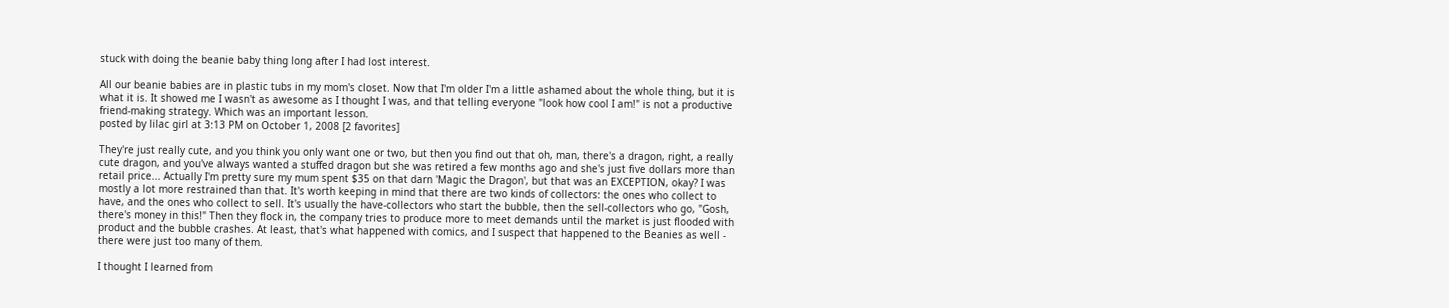stuck with doing the beanie baby thing long after I had lost interest.

All our beanie babies are in plastic tubs in my mom's closet. Now that I'm older I'm a little ashamed about the whole thing, but it is what it is. It showed me I wasn't as awesome as I thought I was, and that telling everyone "look how cool I am!" is not a productive friend-making strategy. Which was an important lesson.
posted by lilac girl at 3:13 PM on October 1, 2008 [2 favorites]

They're just really cute, and you think you only want one or two, but then you find out that oh, man, there's a dragon, right, a really cute dragon, and you've always wanted a stuffed dragon but she was retired a few months ago and she's just five dollars more than retail price... Actually I'm pretty sure my mum spent $35 on that darn 'Magic the Dragon', but that was an EXCEPTION, okay? I was mostly a lot more restrained than that. It's worth keeping in mind that there are two kinds of collectors: the ones who collect to have, and the ones who collect to sell. It's usually the have-collectors who start the bubble, then the sell-collectors who go, "Gosh, there's money in this!" Then they flock in, the company tries to produce more to meet demands until the market is just flooded with product and the bubble crashes. At least, that's what happened with comics, and I suspect that happened to the Beanies as well - there were just too many of them.

I thought I learned from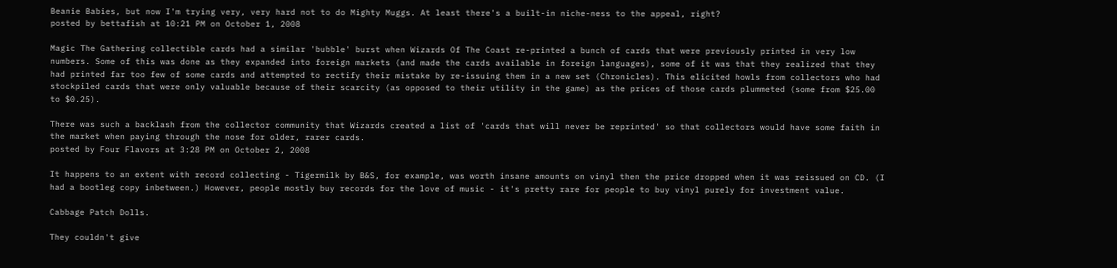Beanie Babies, but now I'm trying very, very hard not to do Mighty Muggs. At least there's a built-in niche-ness to the appeal, right?
posted by bettafish at 10:21 PM on October 1, 2008

Magic The Gathering collectible cards had a similar 'bubble' burst when Wizards Of The Coast re-printed a bunch of cards that were previously printed in very low numbers. Some of this was done as they expanded into foreign markets (and made the cards available in foreign languages), some of it was that they realized that they had printed far too few of some cards and attempted to rectify their mistake by re-issuing them in a new set (Chronicles). This elicited howls from collectors who had stockpiled cards that were only valuable because of their scarcity (as opposed to their utility in the game) as the prices of those cards plummeted (some from $25.00 to $0.25).

There was such a backlash from the collector community that Wizards created a list of 'cards that will never be reprinted' so that collectors would have some faith in the market when paying through the nose for older, rarer cards.
posted by Four Flavors at 3:28 PM on October 2, 2008

It happens to an extent with record collecting - Tigermilk by B&S, for example, was worth insane amounts on vinyl then the price dropped when it was reissued on CD. (I had a bootleg copy inbetween.) However, people mostly buy records for the love of music - it's pretty rare for people to buy vinyl purely for investment value.

Cabbage Patch Dolls.

They couldn't give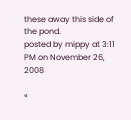these away this side of the pond.
posted by mippy at 3:11 PM on November 26, 2008

«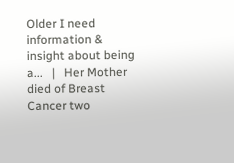Older I need information & insight about being a...   |   Her Mother died of Breast Cancer two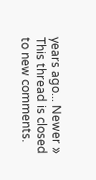years ago... Newer »
This thread is closed to new comments.